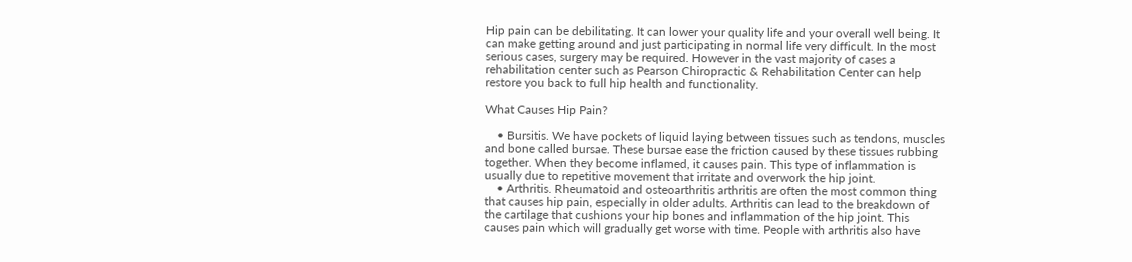Hip pain can be debilitating. It can lower your quality life and your overall well being. It can make getting around and just participating in normal life very difficult. In the most serious cases, surgery may be required. However in the vast majority of cases a rehabilitation center such as Pearson Chiropractic & Rehabilitation Center can help restore you back to full hip health and functionality.

What Causes Hip Pain?

    • Bursitis. We have pockets of liquid laying between tissues such as tendons, muscles and bone called bursae. These bursae ease the friction caused by these tissues rubbing together. When they become inflamed, it causes pain. This type of inflammation is usually due to repetitive movement that irritate and overwork the hip joint.
    • Arthritis. Rheumatoid and osteoarthritis arthritis are often the most common thing that causes hip pain, especially in older adults. Arthritis can lead to the breakdown of the cartilage that cushions your hip bones and inflammation of the hip joint. This causes pain which will gradually get worse with time. People with arthritis also have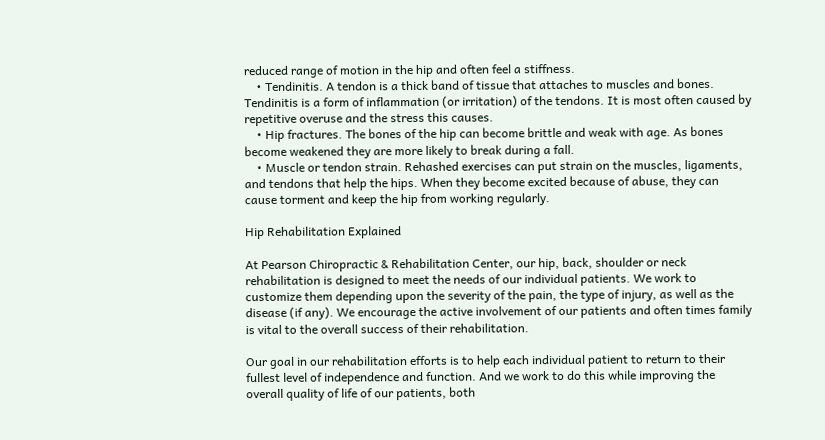reduced range of motion in the hip and often feel a stiffness.
    • Tendinitis. A tendon is a thick band of tissue that attaches to muscles and bones. Tendinitis is a form of inflammation (or irritation) of the tendons. It is most often caused by repetitive overuse and the stress this causes.
    • Hip fractures. The bones of the hip can become brittle and weak with age. As bones become weakened they are more likely to break during a fall.
    • Muscle or tendon strain. Rehashed exercises can put strain on the muscles, ligaments, and tendons that help the hips. When they become excited because of abuse, they can cause torment and keep the hip from working regularly.

Hip Rehabilitation Explained

At Pearson Chiropractic & Rehabilitation Center, our hip, back, shoulder or neck rehabilitation is designed to meet the needs of our individual patients. We work to customize them depending upon the severity of the pain, the type of injury, as well as the disease (if any). We encourage the active involvement of our patients and often times family is vital to the overall success of their rehabilitation.

Our goal in our rehabilitation efforts is to help each individual patient to return to their fullest level of independence and function. And we work to do this while improving the overall quality of life of our patients, both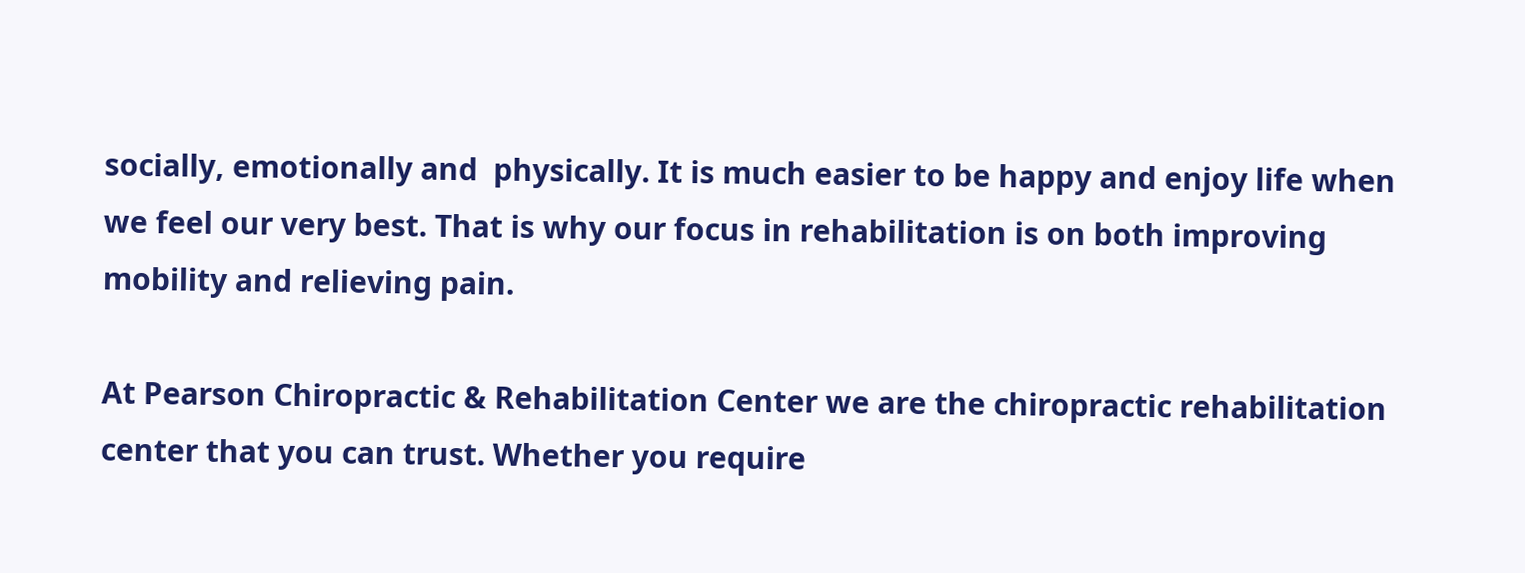socially, emotionally and  physically. It is much easier to be happy and enjoy life when we feel our very best. That is why our focus in rehabilitation is on both improving mobility and relieving pain.

At Pearson Chiropractic & Rehabilitation Center we are the chiropractic rehabilitation center that you can trust. Whether you require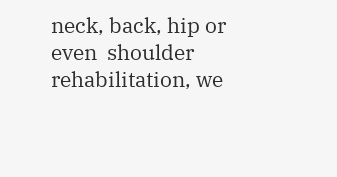neck, back, hip or even  shoulder rehabilitation, we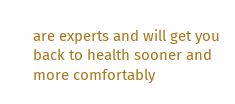are experts and will get you back to health sooner and more comfortably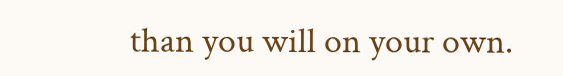than you will on your own.